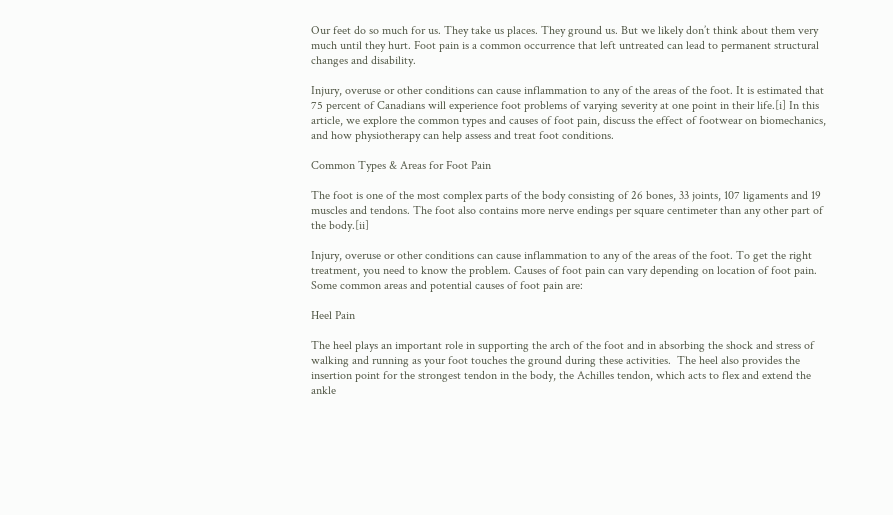Our feet do so much for us. They take us places. They ground us. But we likely don’t think about them very much until they hurt. Foot pain is a common occurrence that left untreated can lead to permanent structural changes and disability.

Injury, overuse or other conditions can cause inflammation to any of the areas of the foot. It is estimated that 75 percent of Canadians will experience foot problems of varying severity at one point in their life.[i] In this article, we explore the common types and causes of foot pain, discuss the effect of footwear on biomechanics, and how physiotherapy can help assess and treat foot conditions.

Common Types & Areas for Foot Pain

The foot is one of the most complex parts of the body consisting of 26 bones, 33 joints, 107 ligaments and 19 muscles and tendons. The foot also contains more nerve endings per square centimeter than any other part of the body.[ii]

Injury, overuse or other conditions can cause inflammation to any of the areas of the foot. To get the right treatment, you need to know the problem. Causes of foot pain can vary depending on location of foot pain. Some common areas and potential causes of foot pain are:

Heel Pain

The heel plays an important role in supporting the arch of the foot and in absorbing the shock and stress of walking and running as your foot touches the ground during these activities.  The heel also provides the insertion point for the strongest tendon in the body, the Achilles tendon, which acts to flex and extend the ankle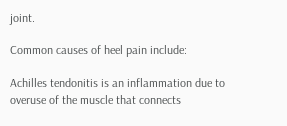joint.

Common causes of heel pain include:

Achilles tendonitis is an inflammation due to overuse of the muscle that connects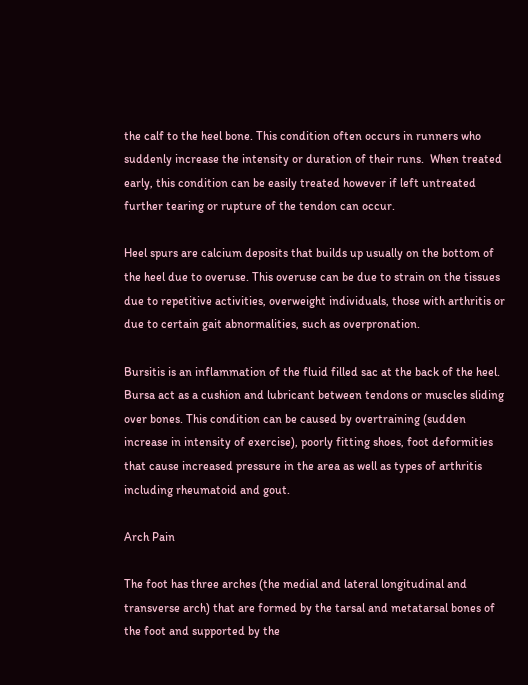the calf to the heel bone. This condition often occurs in runners who suddenly increase the intensity or duration of their runs.  When treated early, this condition can be easily treated however if left untreated further tearing or rupture of the tendon can occur.

Heel spurs are calcium deposits that builds up usually on the bottom of the heel due to overuse. This overuse can be due to strain on the tissues due to repetitive activities, overweight individuals, those with arthritis or due to certain gait abnormalities, such as overpronation.

Bursitis is an inflammation of the fluid filled sac at the back of the heel. Bursa act as a cushion and lubricant between tendons or muscles sliding over bones. This condition can be caused by overtraining (sudden increase in intensity of exercise), poorly fitting shoes, foot deformities that cause increased pressure in the area as well as types of arthritis including rheumatoid and gout.

Arch Pain

The foot has three arches (the medial and lateral longitudinal and transverse arch) that are formed by the tarsal and metatarsal bones of the foot and supported by the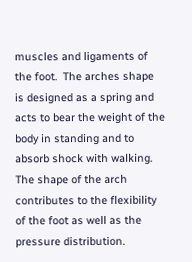muscles and ligaments of the foot.  The arches shape is designed as a spring and acts to bear the weight of the body in standing and to absorb shock with walking. The shape of the arch contributes to the flexibility of the foot as well as the pressure distribution.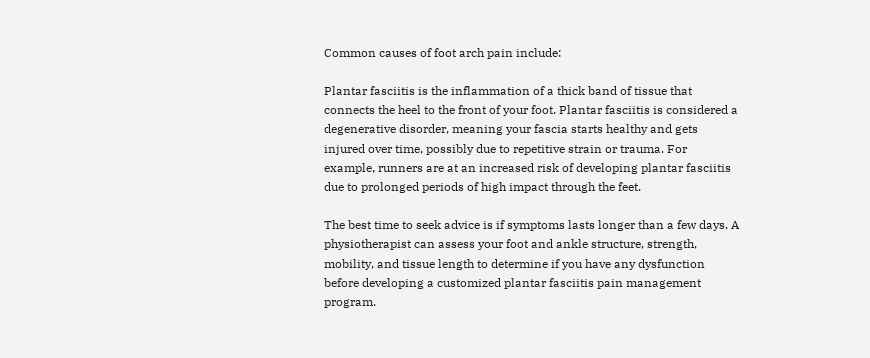Common causes of foot arch pain include:

Plantar fasciitis is the inflammation of a thick band of tissue that connects the heel to the front of your foot. Plantar fasciitis is considered a degenerative disorder, meaning your fascia starts healthy and gets injured over time, possibly due to repetitive strain or trauma. For example, runners are at an increased risk of developing plantar fasciitis due to prolonged periods of high impact through the feet.

The best time to seek advice is if symptoms lasts longer than a few days. A physiotherapist can assess your foot and ankle structure, strength, mobility, and tissue length to determine if you have any dysfunction before developing a customized plantar fasciitis pain management program.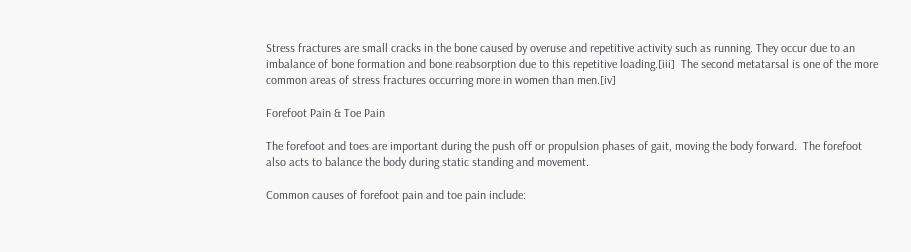Stress fractures are small cracks in the bone caused by overuse and repetitive activity such as running. They occur due to an imbalance of bone formation and bone reabsorption due to this repetitive loading.[iii]  The second metatarsal is one of the more common areas of stress fractures occurring more in women than men.[iv]

Forefoot Pain & Toe Pain

The forefoot and toes are important during the push off or propulsion phases of gait, moving the body forward.  The forefoot also acts to balance the body during static standing and movement.

Common causes of forefoot pain and toe pain include: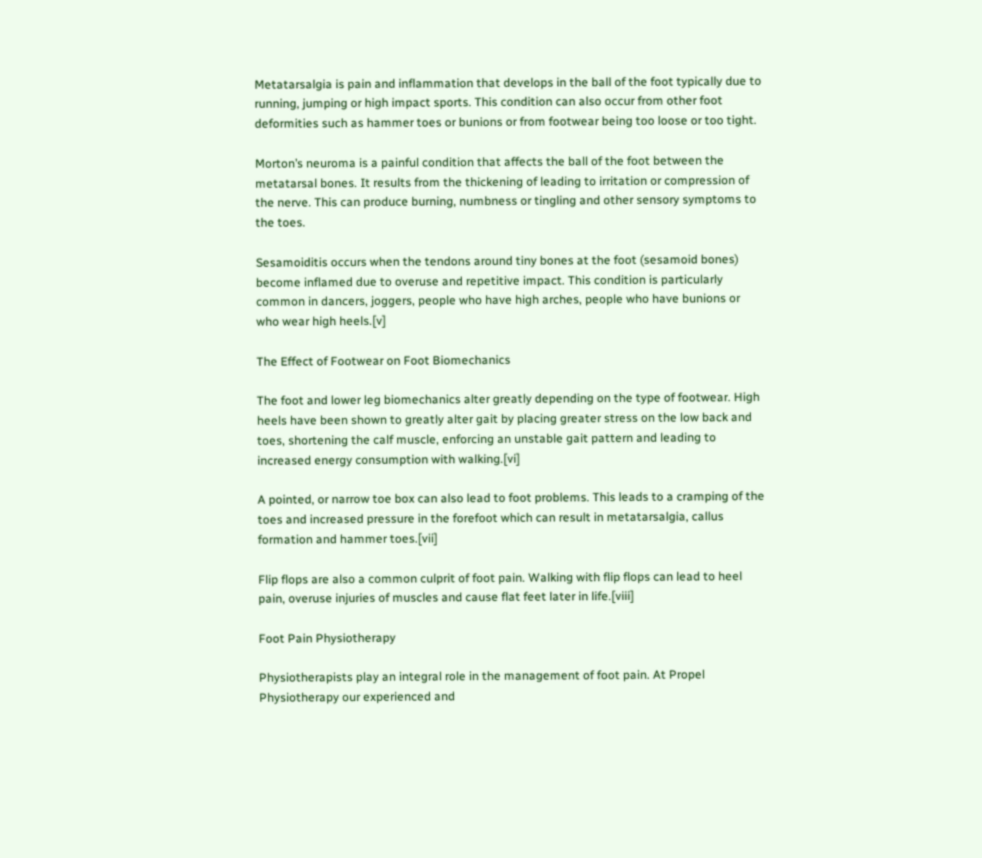Metatarsalgia is pain and inflammation that develops in the ball of the foot typically due to running, jumping or high impact sports. This condition can also occur from other foot deformities such as hammer toes or bunions or from footwear being too loose or too tight.

Morton’s neuroma is a painful condition that affects the ball of the foot between the metatarsal bones. It results from the thickening of leading to irritation or compression of the nerve. This can produce burning, numbness or tingling and other sensory symptoms to the toes.

Sesamoiditis occurs when the tendons around tiny bones at the foot (sesamoid bones) become inflamed due to overuse and repetitive impact. This condition is particularly common in dancers, joggers, people who have high arches, people who have bunions or who wear high heels.[v]

The Effect of Footwear on Foot Biomechanics

The foot and lower leg biomechanics alter greatly depending on the type of footwear. High heels have been shown to greatly alter gait by placing greater stress on the low back and toes, shortening the calf muscle, enforcing an unstable gait pattern and leading to increased energy consumption with walking.[vi]

A pointed, or narrow toe box can also lead to foot problems. This leads to a cramping of the toes and increased pressure in the forefoot which can result in metatarsalgia, callus formation and hammer toes.[vii]

Flip flops are also a common culprit of foot pain. Walking with flip flops can lead to heel pain, overuse injuries of muscles and cause flat feet later in life.[viii]

Foot Pain Physiotherapy

Physiotherapists play an integral role in the management of foot pain. At Propel Physiotherapy our experienced and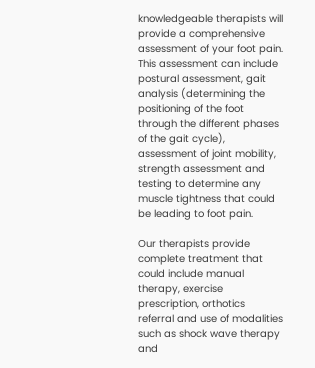knowledgeable therapists will provide a comprehensive assessment of your foot pain. This assessment can include postural assessment, gait analysis (determining the positioning of the foot through the different phases of the gait cycle), assessment of joint mobility, strength assessment and testing to determine any muscle tightness that could be leading to foot pain.

Our therapists provide complete treatment that could include manual therapy, exercise prescription, orthotics referral and use of modalities such as shock wave therapy and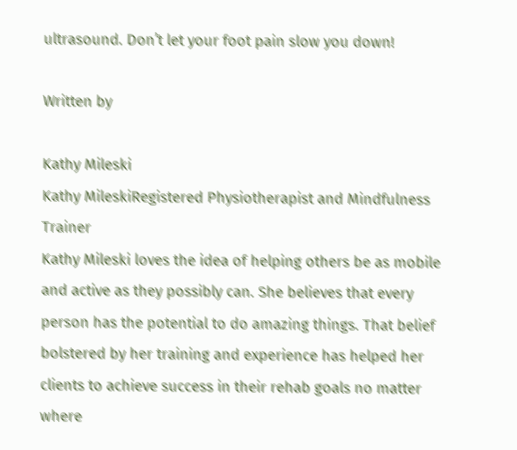ultrasound. Don’t let your foot pain slow you down!

Written by

Kathy Mileski
Kathy MileskiRegistered Physiotherapist and Mindfulness Trainer
Kathy Mileski loves the idea of helping others be as mobile and active as they possibly can. She believes that every person has the potential to do amazing things. That belief bolstered by her training and experience has helped her clients to achieve success in their rehab goals no matter where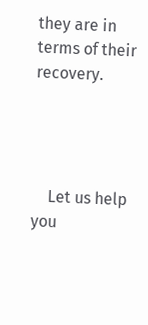they are in terms of their recovery.




    Let us help you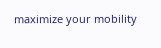maximize your mobility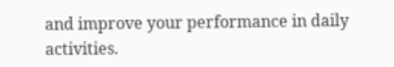and improve your performance in daily activities.